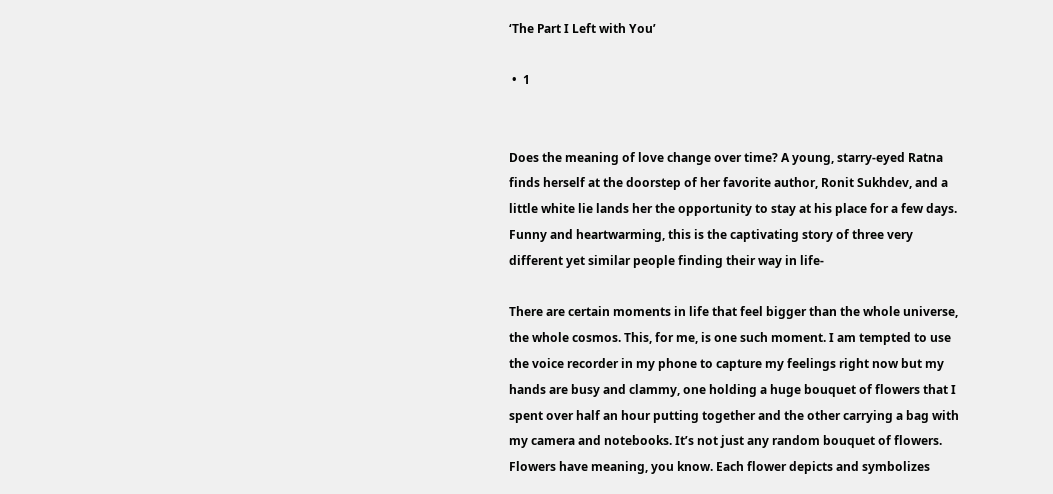‘The Part I Left with You’

 •  1


Does the meaning of love change over time? A young, starry-eyed Ratna finds herself at the doorstep of her favorite author, Ronit Sukhdev, and a little white lie lands her the opportunity to stay at his place for a few days. Funny and heartwarming, this is the captivating story of three very different yet similar people finding their way in life-

There are certain moments in life that feel bigger than the whole universe, the whole cosmos. This, for me, is one such moment. I am tempted to use the voice recorder in my phone to capture my feelings right now but my hands are busy and clammy, one holding a huge bouquet of flowers that I spent over half an hour putting together and the other carrying a bag with my camera and notebooks. It’s not just any random bouquet of flowers. Flowers have meaning, you know. Each flower depicts and symbolizes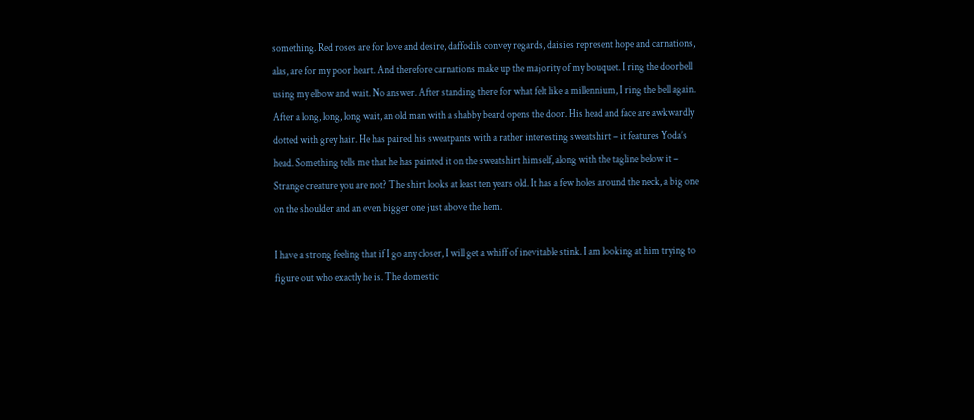something. Red roses are for love and desire, daffodils convey regards, daisies represent hope and carnations, alas, are for my poor heart. And therefore carnations make up the majority of my bouquet. I ring the doorbell using my elbow and wait. No answer. After standing there for what felt like a millennium, I ring the bell again. After a long, long, long wait, an old man with a shabby beard opens the door. His head and face are awkwardly dotted with grey hair. He has paired his sweatpants with a rather interesting sweatshirt – it features Yoda’s head. Something tells me that he has painted it on the sweatshirt himself, along with the tagline below it – Strange creature you are not? The shirt looks at least ten years old. It has a few holes around the neck, a big one on the shoulder and an even bigger one just above the hem.

I have a strong feeling that if I go any closer, I will get a whiff of inevitable stink. I am looking at him trying to figure out who exactly he is. The domestic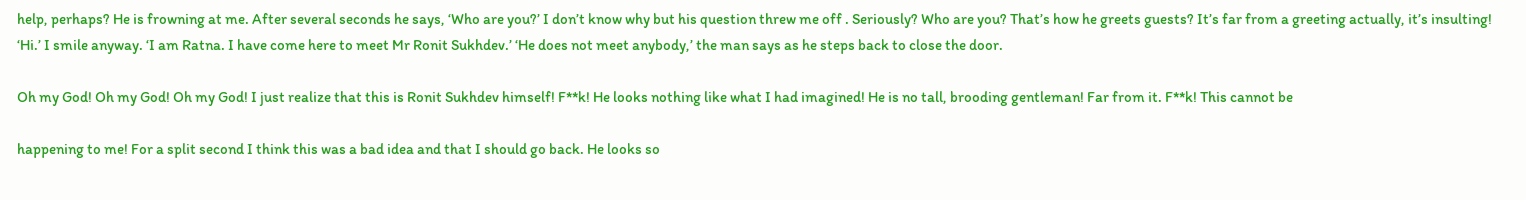help, perhaps? He is frowning at me. After several seconds he says, ‘Who are you?’ I don’t know why but his question threw me off . Seriously? Who are you? That’s how he greets guests? It’s far from a greeting actually, it’s insulting! ‘Hi.’ I smile anyway. ‘I am Ratna. I have come here to meet Mr Ronit Sukhdev.’ ‘He does not meet anybody,’ the man says as he steps back to close the door.

Oh my God! Oh my God! Oh my God! I just realize that this is Ronit Sukhdev himself! F**k! He looks nothing like what I had imagined! He is no tall, brooding gentleman! Far from it. F**k! This cannot be

happening to me! For a split second I think this was a bad idea and that I should go back. He looks so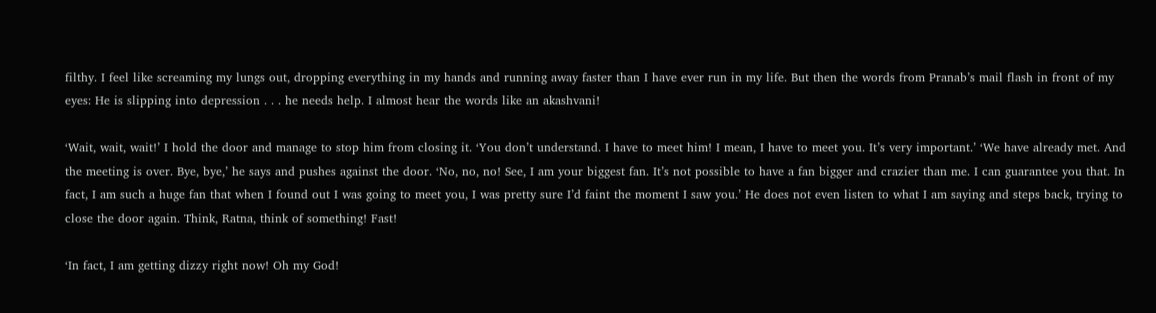filthy. I feel like screaming my lungs out, dropping everything in my hands and running away faster than I have ever run in my life. But then the words from Pranab’s mail flash in front of my eyes: He is slipping into depression . . . he needs help. I almost hear the words like an akashvani!

‘Wait, wait, wait!’ I hold the door and manage to stop him from closing it. ‘You don’t understand. I have to meet him! I mean, I have to meet you. It’s very important.’ ‘We have already met. And the meeting is over. Bye, bye,’ he says and pushes against the door. ‘No, no, no! See, I am your biggest fan. It’s not possible to have a fan bigger and crazier than me. I can guarantee you that. In fact, I am such a huge fan that when I found out I was going to meet you, I was pretty sure I’d faint the moment I saw you.’ He does not even listen to what I am saying and steps back, trying to close the door again. Think, Ratna, think of something! Fast!

‘In fact, I am getting dizzy right now! Oh my God!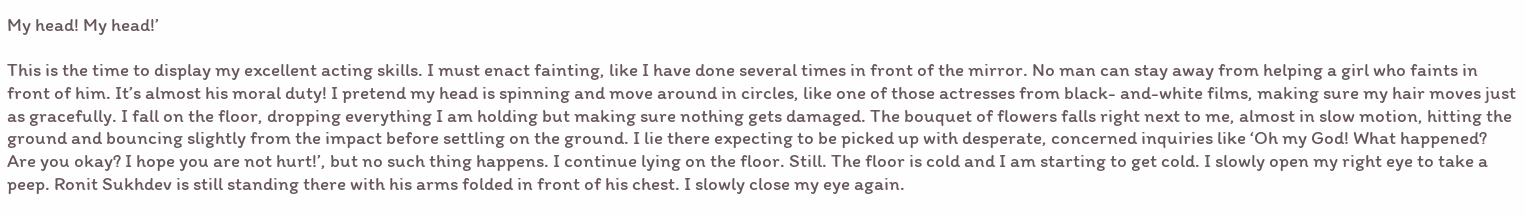My head! My head!’

This is the time to display my excellent acting skills. I must enact fainting, like I have done several times in front of the mirror. No man can stay away from helping a girl who faints in front of him. It’s almost his moral duty! I pretend my head is spinning and move around in circles, like one of those actresses from black- and-white films, making sure my hair moves just as gracefully. I fall on the floor, dropping everything I am holding but making sure nothing gets damaged. The bouquet of flowers falls right next to me, almost in slow motion, hitting the ground and bouncing slightly from the impact before settling on the ground. I lie there expecting to be picked up with desperate, concerned inquiries like ‘Oh my God! What happened? Are you okay? I hope you are not hurt!’, but no such thing happens. I continue lying on the floor. Still. The floor is cold and I am starting to get cold. I slowly open my right eye to take a peep. Ronit Sukhdev is still standing there with his arms folded in front of his chest. I slowly close my eye again.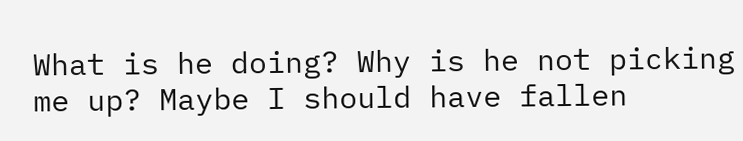What is he doing? Why is he not picking me up? Maybe I should have fallen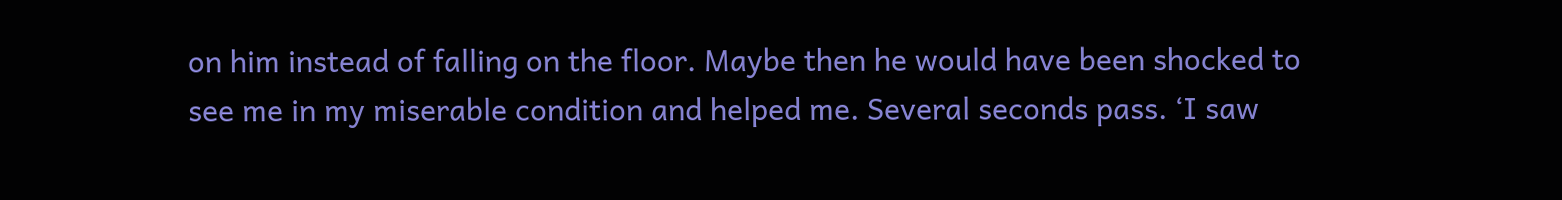on him instead of falling on the floor. Maybe then he would have been shocked to see me in my miserable condition and helped me. Several seconds pass. ‘I saw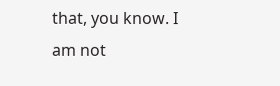that, you know. I am not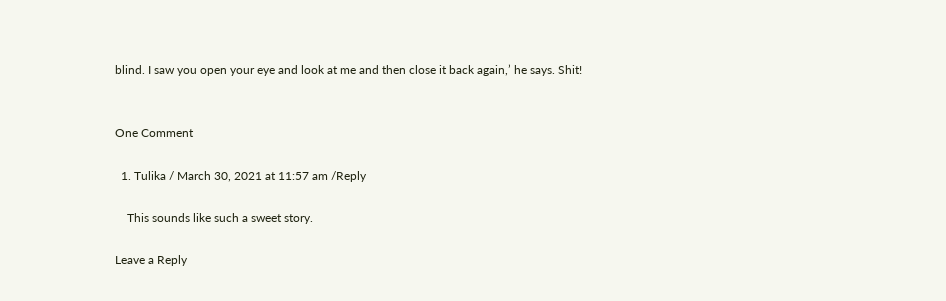blind. I saw you open your eye and look at me and then close it back again,’ he says. Shit!


One Comment

  1. Tulika / March 30, 2021 at 11:57 am /Reply

    This sounds like such a sweet story.

Leave a Reply